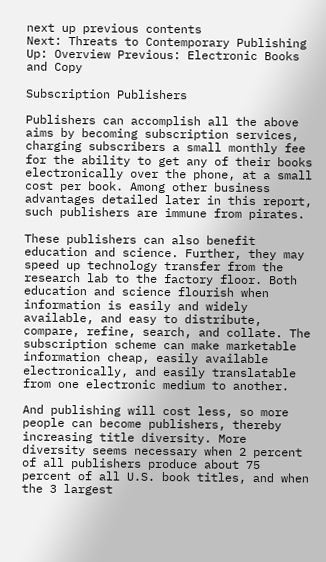next up previous contents
Next: Threats to Contemporary Publishing Up: Overview Previous: Electronic Books and Copy

Subscription Publishers

Publishers can accomplish all the above aims by becoming subscription services, charging subscribers a small monthly fee for the ability to get any of their books electronically over the phone, at a small cost per book. Among other business advantages detailed later in this report, such publishers are immune from pirates.

These publishers can also benefit education and science. Further, they may speed up technology transfer from the research lab to the factory floor. Both education and science flourish when information is easily and widely available, and easy to distribute, compare, refine, search, and collate. The subscription scheme can make marketable information cheap, easily available electronically, and easily translatable from one electronic medium to another.

And publishing will cost less, so more people can become publishers, thereby increasing title diversity. More diversity seems necessary when 2 percent of all publishers produce about 75 percent of all U.S. book titles, and when the 3 largest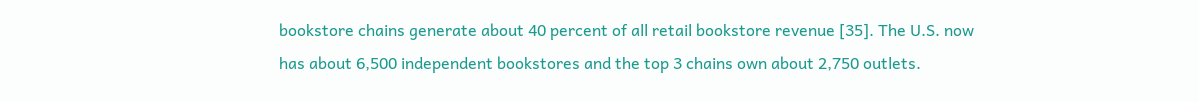bookstore chains generate about 40 percent of all retail bookstore revenue [35]. The U.S. now has about 6,500 independent bookstores and the top 3 chains own about 2,750 outlets.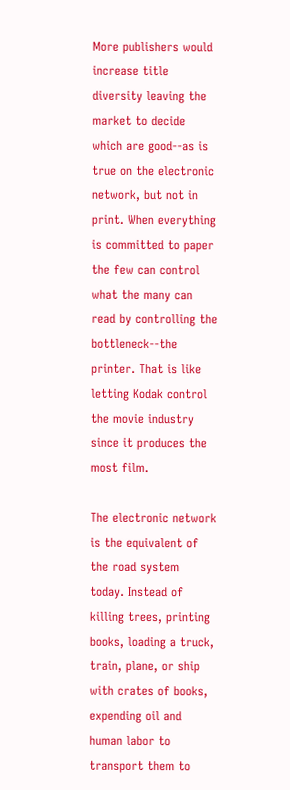More publishers would increase title diversity leaving the market to decide which are good--as is true on the electronic network, but not in print. When everything is committed to paper the few can control what the many can read by controlling the bottleneck--the printer. That is like letting Kodak control the movie industry since it produces the most film.

The electronic network is the equivalent of the road system today. Instead of killing trees, printing books, loading a truck, train, plane, or ship with crates of books, expending oil and human labor to transport them to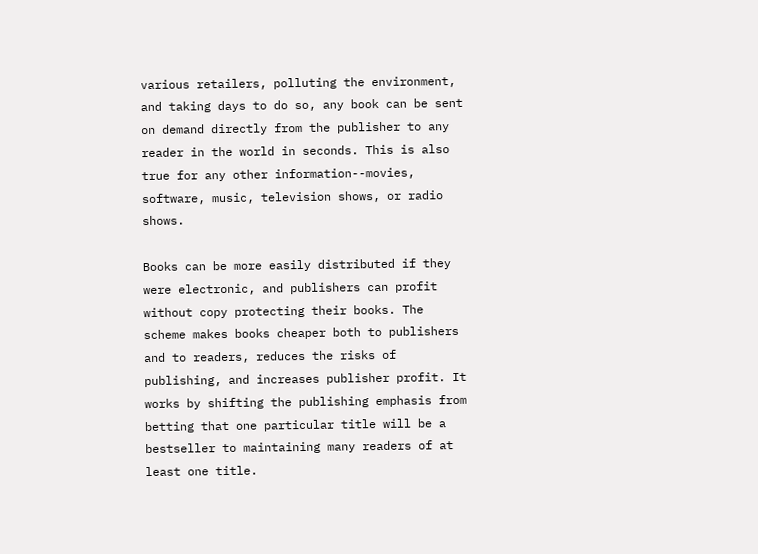various retailers, polluting the environment, and taking days to do so, any book can be sent on demand directly from the publisher to any reader in the world in seconds. This is also true for any other information--movies, software, music, television shows, or radio shows.

Books can be more easily distributed if they were electronic, and publishers can profit without copy protecting their books. The scheme makes books cheaper both to publishers and to readers, reduces the risks of publishing, and increases publisher profit. It works by shifting the publishing emphasis from betting that one particular title will be a bestseller to maintaining many readers of at least one title.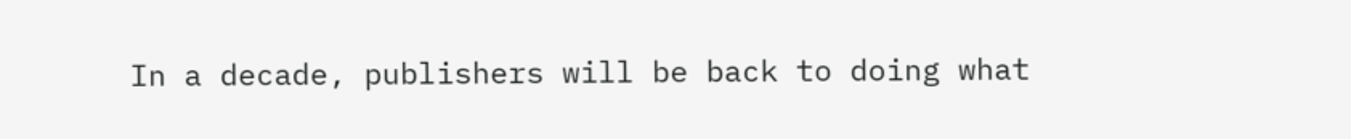In a decade, publishers will be back to doing what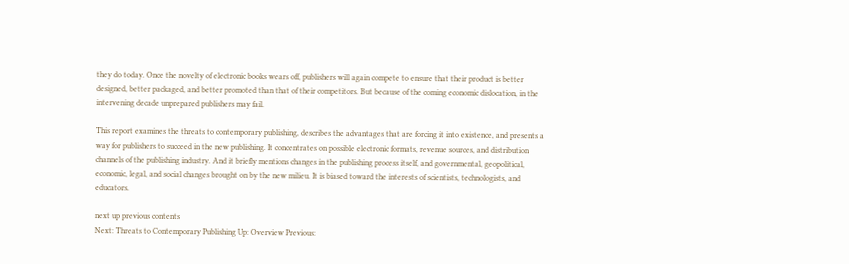they do today. Once the novelty of electronic books wears off, publishers will again compete to ensure that their product is better designed, better packaged, and better promoted than that of their competitors. But because of the coming economic dislocation, in the intervening decade unprepared publishers may fail.

This report examines the threats to contemporary publishing, describes the advantages that are forcing it into existence, and presents a way for publishers to succeed in the new publishing. It concentrates on possible electronic formats, revenue sources, and distribution channels of the publishing industry. And it briefly mentions changes in the publishing process itself, and governmental, geopolitical, economic, legal, and social changes brought on by the new milieu. It is biased toward the interests of scientists, technologists, and educators.

next up previous contents
Next: Threats to Contemporary Publishing Up: Overview Previous: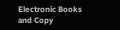Electronic Books and Copy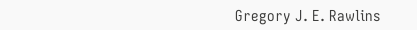Gregory J. E. Rawlins